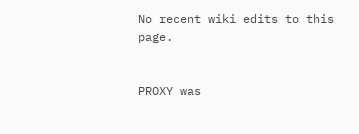No recent wiki edits to this page.


PROXY was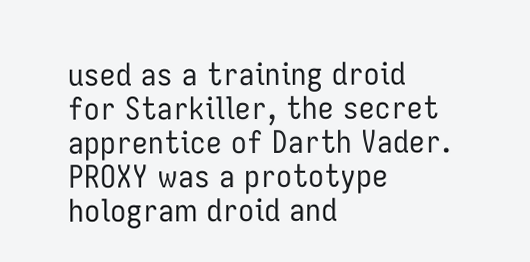used as a training droid for Starkiller, the secret apprentice of Darth Vader. PROXY was a prototype hologram droid and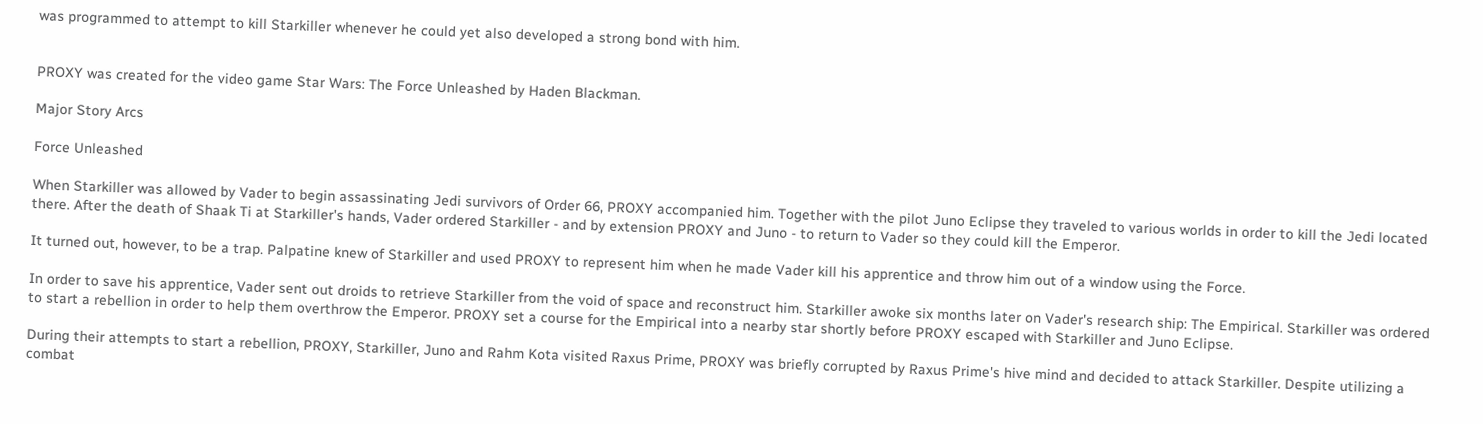was programmed to attempt to kill Starkiller whenever he could yet also developed a strong bond with him.


PROXY was created for the video game Star Wars: The Force Unleashed by Haden Blackman.

Major Story Arcs

Force Unleashed

When Starkiller was allowed by Vader to begin assassinating Jedi survivors of Order 66, PROXY accompanied him. Together with the pilot Juno Eclipse they traveled to various worlds in order to kill the Jedi located there. After the death of Shaak Ti at Starkiller's hands, Vader ordered Starkiller - and by extension PROXY and Juno - to return to Vader so they could kill the Emperor.

It turned out, however, to be a trap. Palpatine knew of Starkiller and used PROXY to represent him when he made Vader kill his apprentice and throw him out of a window using the Force.

In order to save his apprentice, Vader sent out droids to retrieve Starkiller from the void of space and reconstruct him. Starkiller awoke six months later on Vader's research ship: The Empirical. Starkiller was ordered to start a rebellion in order to help them overthrow the Emperor. PROXY set a course for the Empirical into a nearby star shortly before PROXY escaped with Starkiller and Juno Eclipse.

During their attempts to start a rebellion, PROXY, Starkiller, Juno and Rahm Kota visited Raxus Prime, PROXY was briefly corrupted by Raxus Prime's hive mind and decided to attack Starkiller. Despite utilizing a combat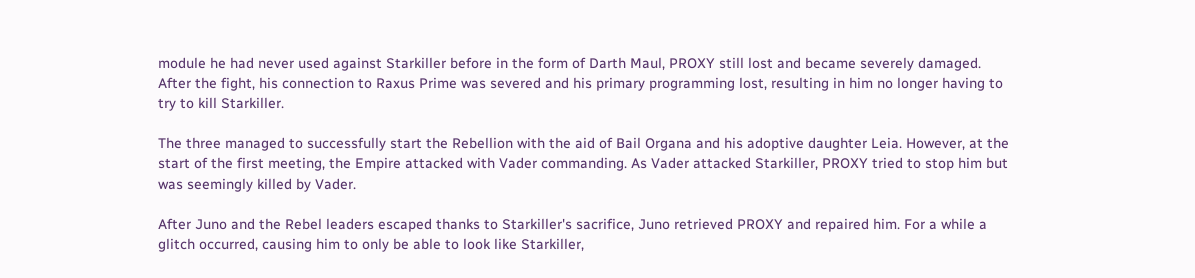module he had never used against Starkiller before in the form of Darth Maul, PROXY still lost and became severely damaged. After the fight, his connection to Raxus Prime was severed and his primary programming lost, resulting in him no longer having to try to kill Starkiller.

The three managed to successfully start the Rebellion with the aid of Bail Organa and his adoptive daughter Leia. However, at the start of the first meeting, the Empire attacked with Vader commanding. As Vader attacked Starkiller, PROXY tried to stop him but was seemingly killed by Vader.

After Juno and the Rebel leaders escaped thanks to Starkiller's sacrifice, Juno retrieved PROXY and repaired him. For a while a glitch occurred, causing him to only be able to look like Starkiller,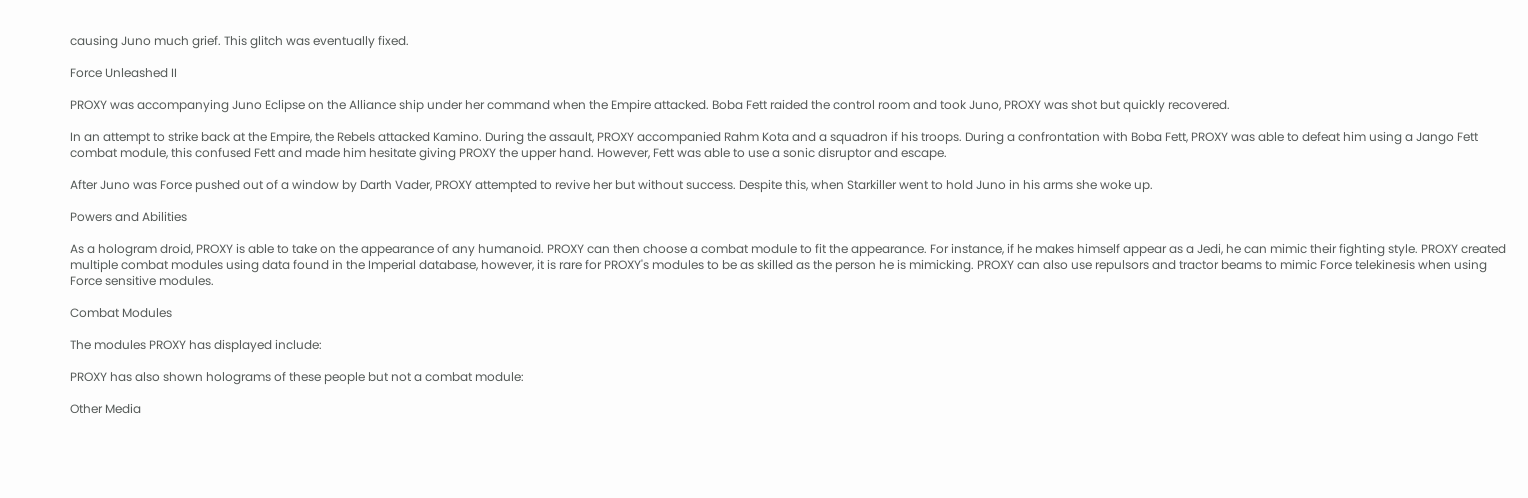causing Juno much grief. This glitch was eventually fixed.

Force Unleashed II

PROXY was accompanying Juno Eclipse on the Alliance ship under her command when the Empire attacked. Boba Fett raided the control room and took Juno, PROXY was shot but quickly recovered.

In an attempt to strike back at the Empire, the Rebels attacked Kamino. During the assault, PROXY accompanied Rahm Kota and a squadron if his troops. During a confrontation with Boba Fett, PROXY was able to defeat him using a Jango Fett combat module, this confused Fett and made him hesitate giving PROXY the upper hand. However, Fett was able to use a sonic disruptor and escape.

After Juno was Force pushed out of a window by Darth Vader, PROXY attempted to revive her but without success. Despite this, when Starkiller went to hold Juno in his arms she woke up.

Powers and Abilities

As a hologram droid, PROXY is able to take on the appearance of any humanoid. PROXY can then choose a combat module to fit the appearance. For instance, if he makes himself appear as a Jedi, he can mimic their fighting style. PROXY created multiple combat modules using data found in the Imperial database, however, it is rare for PROXY's modules to be as skilled as the person he is mimicking. PROXY can also use repulsors and tractor beams to mimic Force telekinesis when using Force sensitive modules.

Combat Modules

The modules PROXY has displayed include:

PROXY has also shown holograms of these people but not a combat module:

Other Media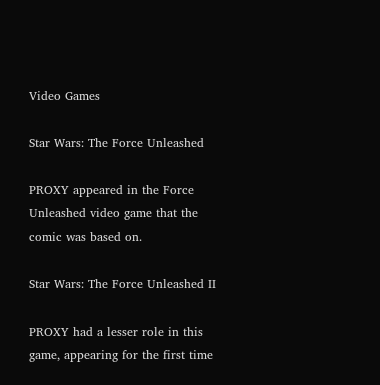Video Games

Star Wars: The Force Unleashed

PROXY appeared in the Force Unleashed video game that the comic was based on.

Star Wars: The Force Unleashed II

PROXY had a lesser role in this game, appearing for the first time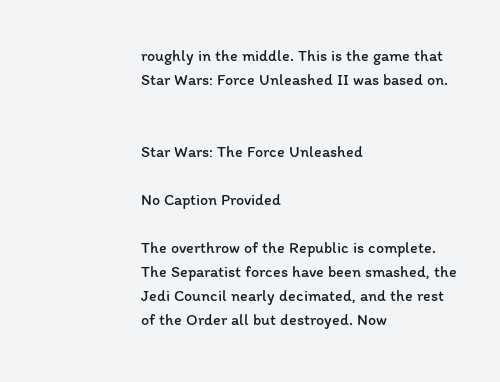roughly in the middle. This is the game that Star Wars: Force Unleashed II was based on.


Star Wars: The Force Unleashed

No Caption Provided

The overthrow of the Republic is complete. The Separatist forces have been smashed, the Jedi Council nearly decimated, and the rest of the Order all but destroyed. Now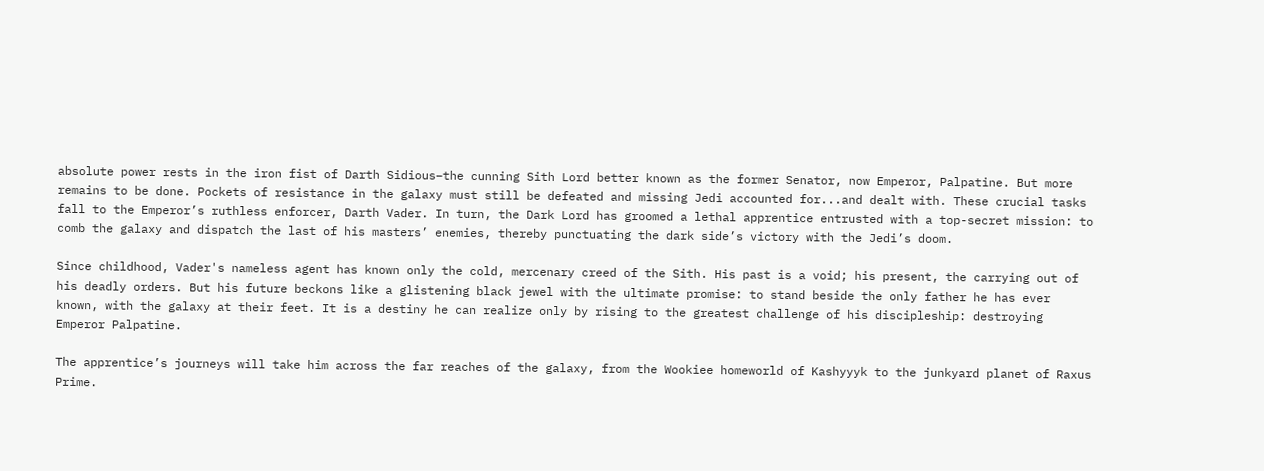absolute power rests in the iron fist of Darth Sidious–the cunning Sith Lord better known as the former Senator, now Emperor, Palpatine. But more remains to be done. Pockets of resistance in the galaxy must still be defeated and missing Jedi accounted for...and dealt with. These crucial tasks fall to the Emperor’s ruthless enforcer, Darth Vader. In turn, the Dark Lord has groomed a lethal apprentice entrusted with a top-secret mission: to comb the galaxy and dispatch the last of his masters’ enemies, thereby punctuating the dark side’s victory with the Jedi’s doom.

Since childhood, Vader's nameless agent has known only the cold, mercenary creed of the Sith. His past is a void; his present, the carrying out of his deadly orders. But his future beckons like a glistening black jewel with the ultimate promise: to stand beside the only father he has ever known, with the galaxy at their feet. It is a destiny he can realize only by rising to the greatest challenge of his discipleship: destroying Emperor Palpatine.

The apprentice’s journeys will take him across the far reaches of the galaxy, from the Wookiee homeworld of Kashyyyk to the junkyard planet of Raxus Prime.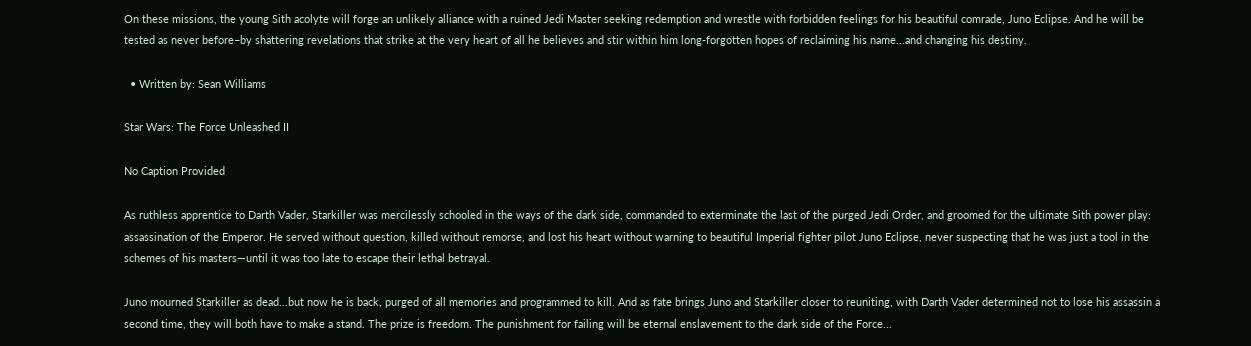On these missions, the young Sith acolyte will forge an unlikely alliance with a ruined Jedi Master seeking redemption and wrestle with forbidden feelings for his beautiful comrade, Juno Eclipse. And he will be tested as never before–by shattering revelations that strike at the very heart of all he believes and stir within him long-forgotten hopes of reclaiming his name...and changing his destiny.

  • Written by: Sean Williams

Star Wars: The Force Unleashed II

No Caption Provided

As ruthless apprentice to Darth Vader, Starkiller was mercilessly schooled in the ways of the dark side, commanded to exterminate the last of the purged Jedi Order, and groomed for the ultimate Sith power play: assassination of the Emperor. He served without question, killed without remorse, and lost his heart without warning to beautiful Imperial fighter pilot Juno Eclipse, never suspecting that he was just a tool in the schemes of his masters—until it was too late to escape their lethal betrayal.

Juno mourned Starkiller as dead...but now he is back, purged of all memories and programmed to kill. And as fate brings Juno and Starkiller closer to reuniting, with Darth Vader determined not to lose his assassin a second time, they will both have to make a stand. The prize is freedom. The punishment for failing will be eternal enslavement to the dark side of the Force...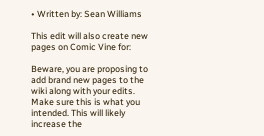• Written by: Sean Williams

This edit will also create new pages on Comic Vine for:

Beware, you are proposing to add brand new pages to the wiki along with your edits. Make sure this is what you intended. This will likely increase the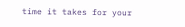time it takes for your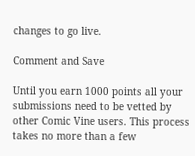changes to go live.

Comment and Save

Until you earn 1000 points all your submissions need to be vetted by other Comic Vine users. This process takes no more than a few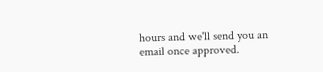hours and we'll send you an email once approved.